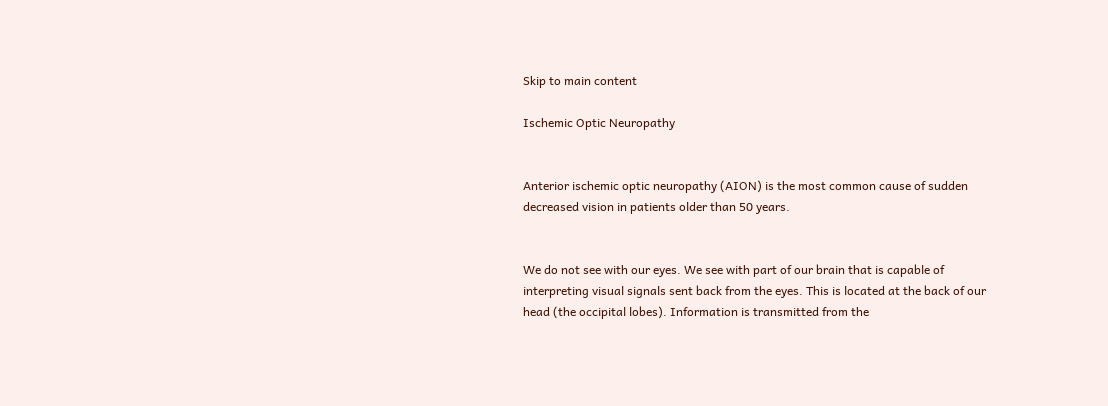Skip to main content

Ischemic Optic Neuropathy


Anterior ischemic optic neuropathy (AION) is the most common cause of sudden decreased vision in patients older than 50 years.


We do not see with our eyes. We see with part of our brain that is capable of interpreting visual signals sent back from the eyes. This is located at the back of our head (the occipital lobes). Information is transmitted from the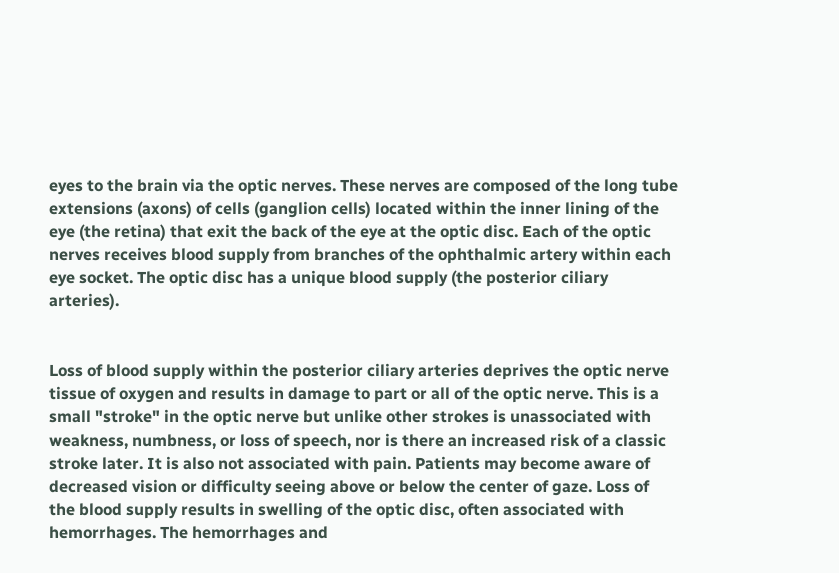eyes to the brain via the optic nerves. These nerves are composed of the long tube extensions (axons) of cells (ganglion cells) located within the inner lining of the eye (the retina) that exit the back of the eye at the optic disc. Each of the optic nerves receives blood supply from branches of the ophthalmic artery within each eye socket. The optic disc has a unique blood supply (the posterior ciliary arteries).


Loss of blood supply within the posterior ciliary arteries deprives the optic nerve tissue of oxygen and results in damage to part or all of the optic nerve. This is a small "stroke" in the optic nerve but unlike other strokes is unassociated with weakness, numbness, or loss of speech, nor is there an increased risk of a classic stroke later. It is also not associated with pain. Patients may become aware of decreased vision or difficulty seeing above or below the center of gaze. Loss of the blood supply results in swelling of the optic disc, often associated with hemorrhages. The hemorrhages and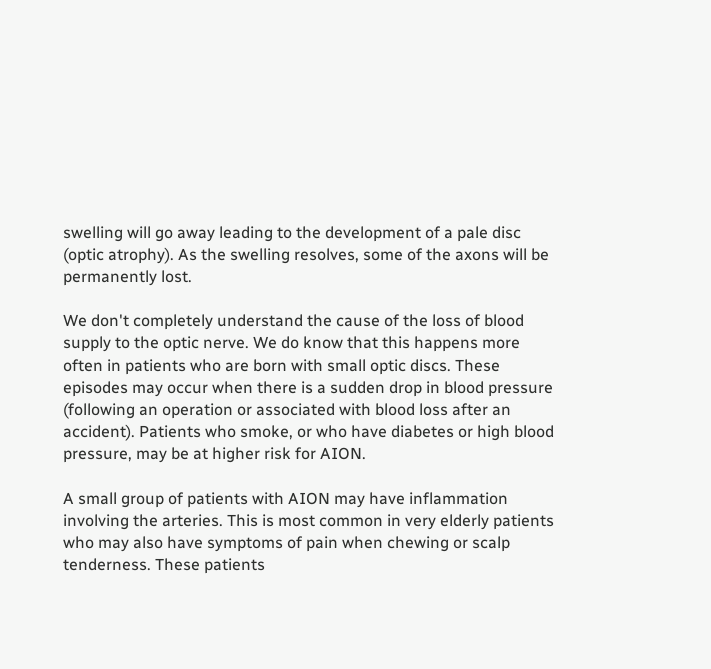swelling will go away leading to the development of a pale disc (optic atrophy). As the swelling resolves, some of the axons will be permanently lost.

We don't completely understand the cause of the loss of blood supply to the optic nerve. We do know that this happens more often in patients who are born with small optic discs. These episodes may occur when there is a sudden drop in blood pressure (following an operation or associated with blood loss after an accident). Patients who smoke, or who have diabetes or high blood pressure, may be at higher risk for AION.

A small group of patients with AION may have inflammation involving the arteries. This is most common in very elderly patients who may also have symptoms of pain when chewing or scalp tenderness. These patients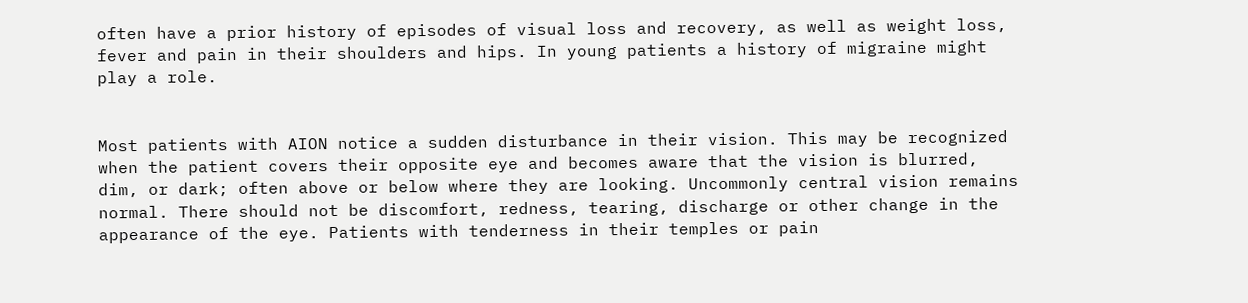often have a prior history of episodes of visual loss and recovery, as well as weight loss, fever and pain in their shoulders and hips. In young patients a history of migraine might play a role.


Most patients with AION notice a sudden disturbance in their vision. This may be recognized when the patient covers their opposite eye and becomes aware that the vision is blurred, dim, or dark; often above or below where they are looking. Uncommonly central vision remains normal. There should not be discomfort, redness, tearing, discharge or other change in the appearance of the eye. Patients with tenderness in their temples or pain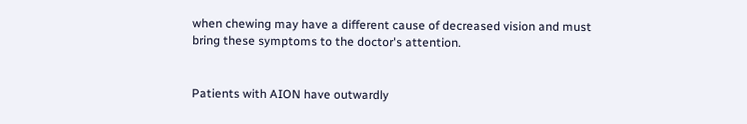when chewing may have a different cause of decreased vision and must bring these symptoms to the doctor's attention.


Patients with AION have outwardly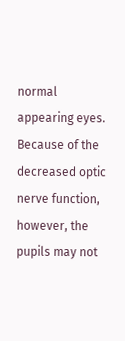normal appearing eyes. Because of the decreased optic nerve function, however, the pupils may not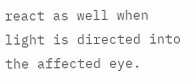react as well when light is directed into the affected eye.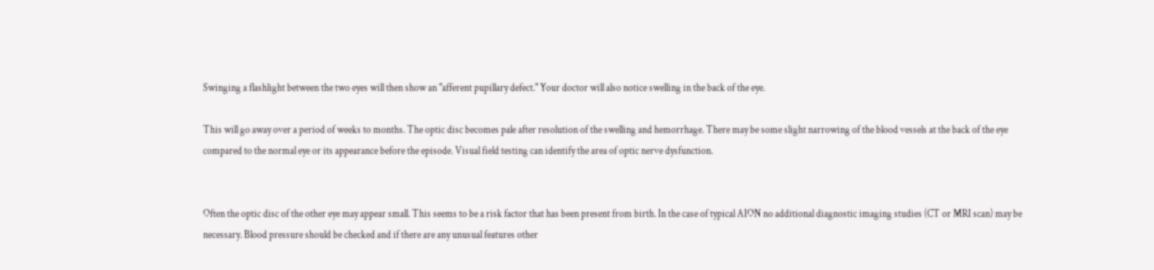Swinging a flashlight between the two eyes will then show an "afferent pupillary defect." Your doctor will also notice swelling in the back of the eye.

This will go away over a period of weeks to months. The optic disc becomes pale after resolution of the swelling and hemorrhage. There may be some slight narrowing of the blood vessels at the back of the eye compared to the normal eye or its appearance before the episode. Visual field testing can identify the area of optic nerve dysfunction.


Often the optic disc of the other eye may appear small. This seems to be a risk factor that has been present from birth. In the case of typical AION no additional diagnostic imaging studies (CT or MRI scan) may be necessary. Blood pressure should be checked and if there are any unusual features other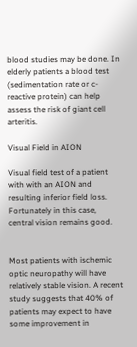blood studies may be done. In elderly patients a blood test (sedimentation rate or c-reactive protein) can help assess the risk of giant cell arteritis.

Visual Field in AION

Visual field test of a patient with with an AION and resulting inferior field loss. Fortunately in this case, central vision remains good.


Most patients with ischemic optic neuropathy will have relatively stable vision. A recent study suggests that 40% of patients may expect to have some improvement in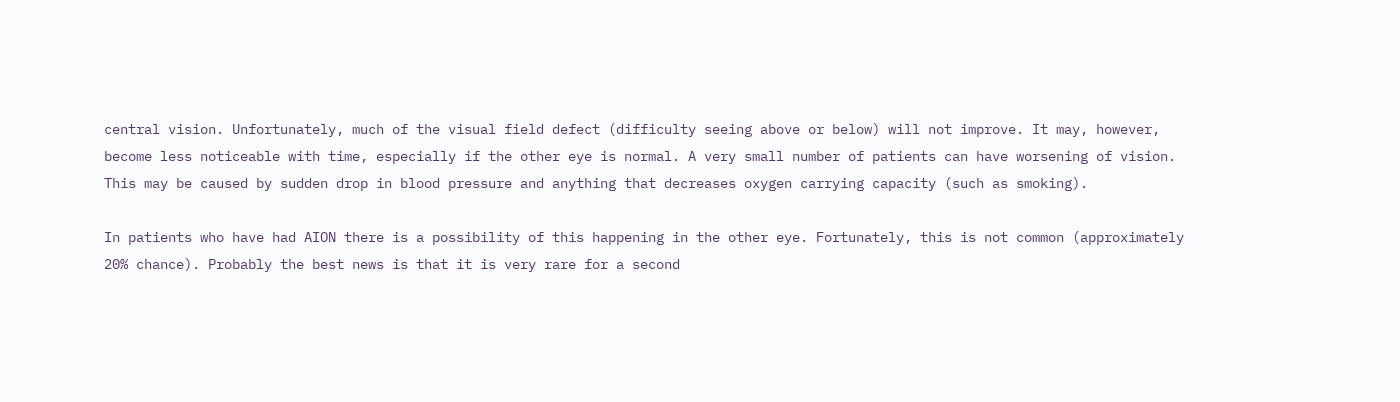central vision. Unfortunately, much of the visual field defect (difficulty seeing above or below) will not improve. It may, however, become less noticeable with time, especially if the other eye is normal. A very small number of patients can have worsening of vision. This may be caused by sudden drop in blood pressure and anything that decreases oxygen carrying capacity (such as smoking).

In patients who have had AION there is a possibility of this happening in the other eye. Fortunately, this is not common (approximately 20% chance). Probably the best news is that it is very rare for a second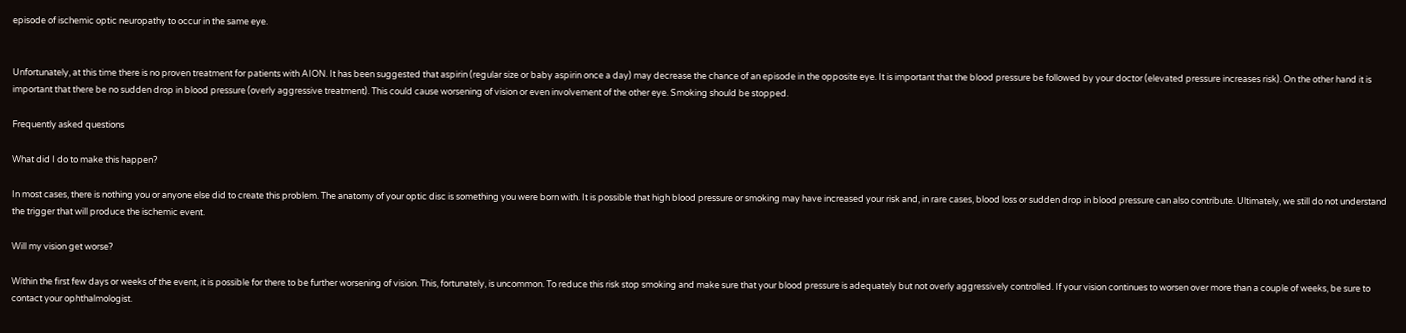episode of ischemic optic neuropathy to occur in the same eye.


Unfortunately, at this time there is no proven treatment for patients with AION. It has been suggested that aspirin (regular size or baby aspirin once a day) may decrease the chance of an episode in the opposite eye. It is important that the blood pressure be followed by your doctor (elevated pressure increases risk). On the other hand it is important that there be no sudden drop in blood pressure (overly aggressive treatment). This could cause worsening of vision or even involvement of the other eye. Smoking should be stopped.

Frequently asked questions

What did I do to make this happen?

In most cases, there is nothing you or anyone else did to create this problem. The anatomy of your optic disc is something you were born with. It is possible that high blood pressure or smoking may have increased your risk and, in rare cases, blood loss or sudden drop in blood pressure can also contribute. Ultimately, we still do not understand the trigger that will produce the ischemic event.

Will my vision get worse?

Within the first few days or weeks of the event, it is possible for there to be further worsening of vision. This, fortunately, is uncommon. To reduce this risk stop smoking and make sure that your blood pressure is adequately but not overly aggressively controlled. If your vision continues to worsen over more than a couple of weeks, be sure to contact your ophthalmologist.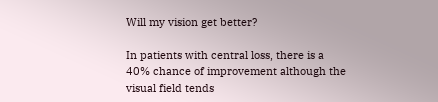Will my vision get better?

In patients with central loss, there is a 40% chance of improvement although the visual field tends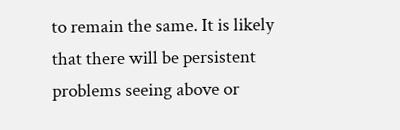to remain the same. It is likely that there will be persistent problems seeing above or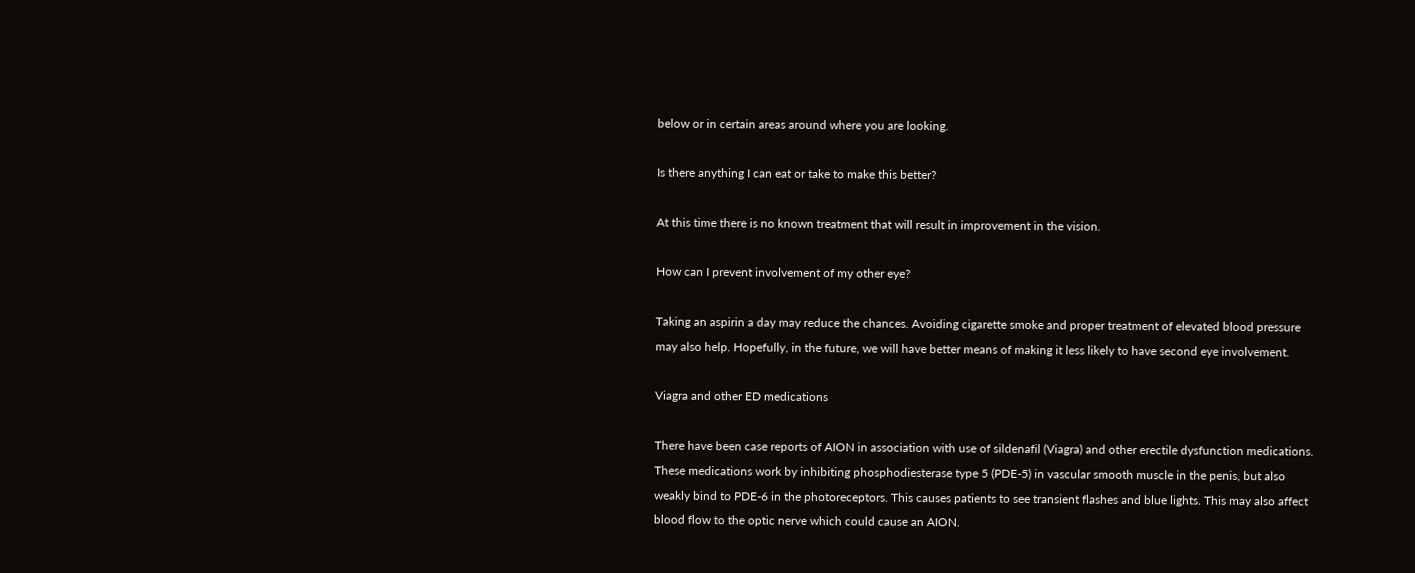below or in certain areas around where you are looking.

Is there anything I can eat or take to make this better?

At this time there is no known treatment that will result in improvement in the vision.

How can I prevent involvement of my other eye?

Taking an aspirin a day may reduce the chances. Avoiding cigarette smoke and proper treatment of elevated blood pressure may also help. Hopefully, in the future, we will have better means of making it less likely to have second eye involvement.

Viagra and other ED medications

There have been case reports of AION in association with use of sildenafil (Viagra) and other erectile dysfunction medications. These medications work by inhibiting phosphodiesterase type 5 (PDE-5) in vascular smooth muscle in the penis, but also weakly bind to PDE-6 in the photoreceptors. This causes patients to see transient flashes and blue lights. This may also affect blood flow to the optic nerve which could cause an AION.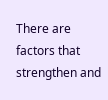There are factors that strengthen and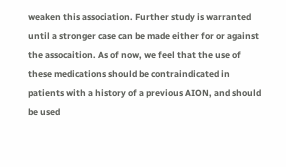weaken this association. Further study is warranted until a stronger case can be made either for or against the assocaition. As of now, we feel that the use of these medications should be contraindicated in patients with a history of a previous AION, and should be used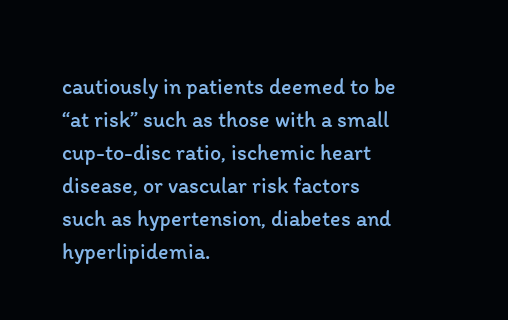cautiously in patients deemed to be “at risk” such as those with a small cup-to-disc ratio, ischemic heart disease, or vascular risk factors such as hypertension, diabetes and hyperlipidemia.